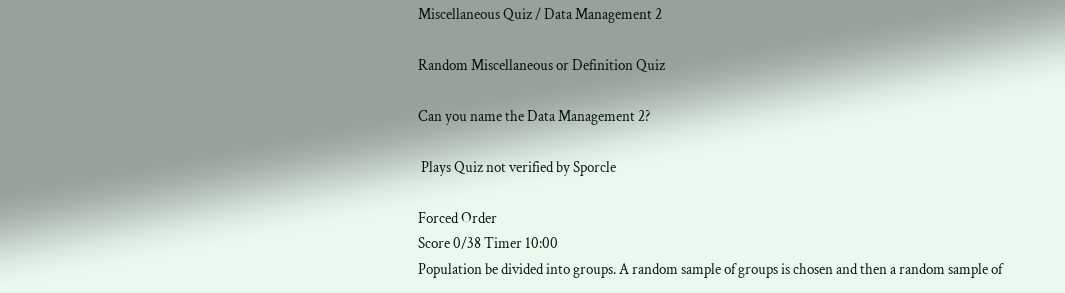Miscellaneous Quiz / Data Management 2

Random Miscellaneous or Definition Quiz

Can you name the Data Management 2?

 Plays Quiz not verified by Sporcle

Forced Order
Score 0/38 Timer 10:00
Population be divided into groups. A random sample of groups is chosen and then a random sample of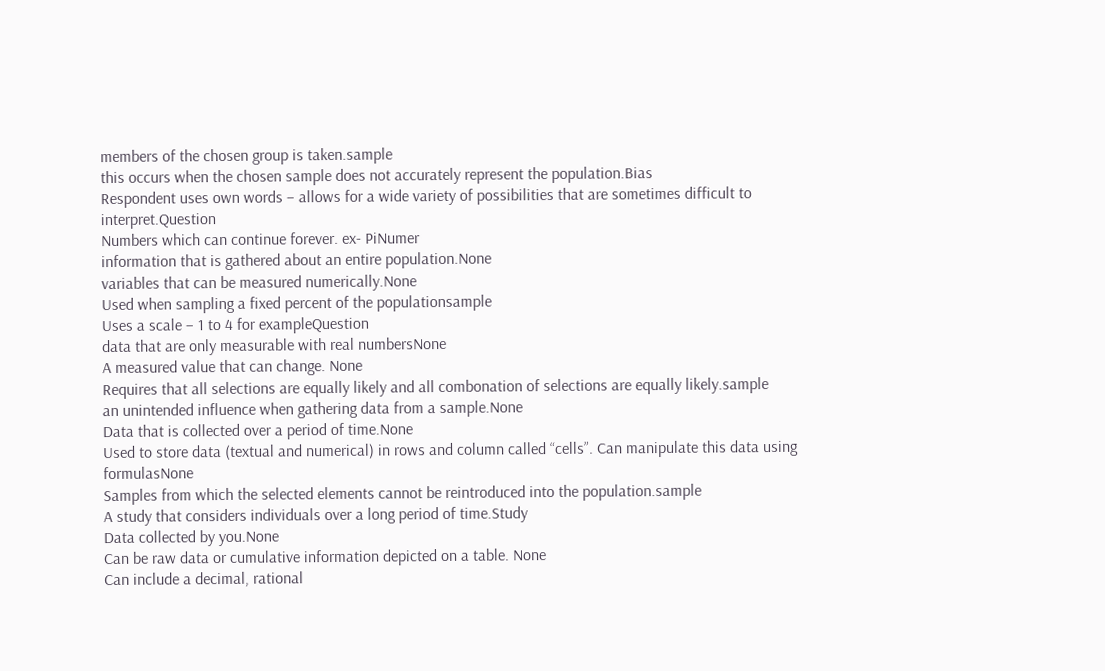members of the chosen group is taken.sample
this occurs when the chosen sample does not accurately represent the population.Bias
Respondent uses own words – allows for a wide variety of possibilities that are sometimes difficult to interpret.Question
Numbers which can continue forever. ex- PiNumer
information that is gathered about an entire population.None
variables that can be measured numerically.None
Used when sampling a fixed percent of the populationsample
Uses a scale – 1 to 4 for exampleQuestion
data that are only measurable with real numbersNone
A measured value that can change. None
Requires that all selections are equally likely and all combonation of selections are equally likely.sample
an unintended influence when gathering data from a sample.None
Data that is collected over a period of time.None
Used to store data (textual and numerical) in rows and column called “cells”. Can manipulate this data using formulasNone
Samples from which the selected elements cannot be reintroduced into the population.sample
A study that considers individuals over a long period of time.Study
Data collected by you.None
Can be raw data or cumulative information depicted on a table. None
Can include a decimal, rational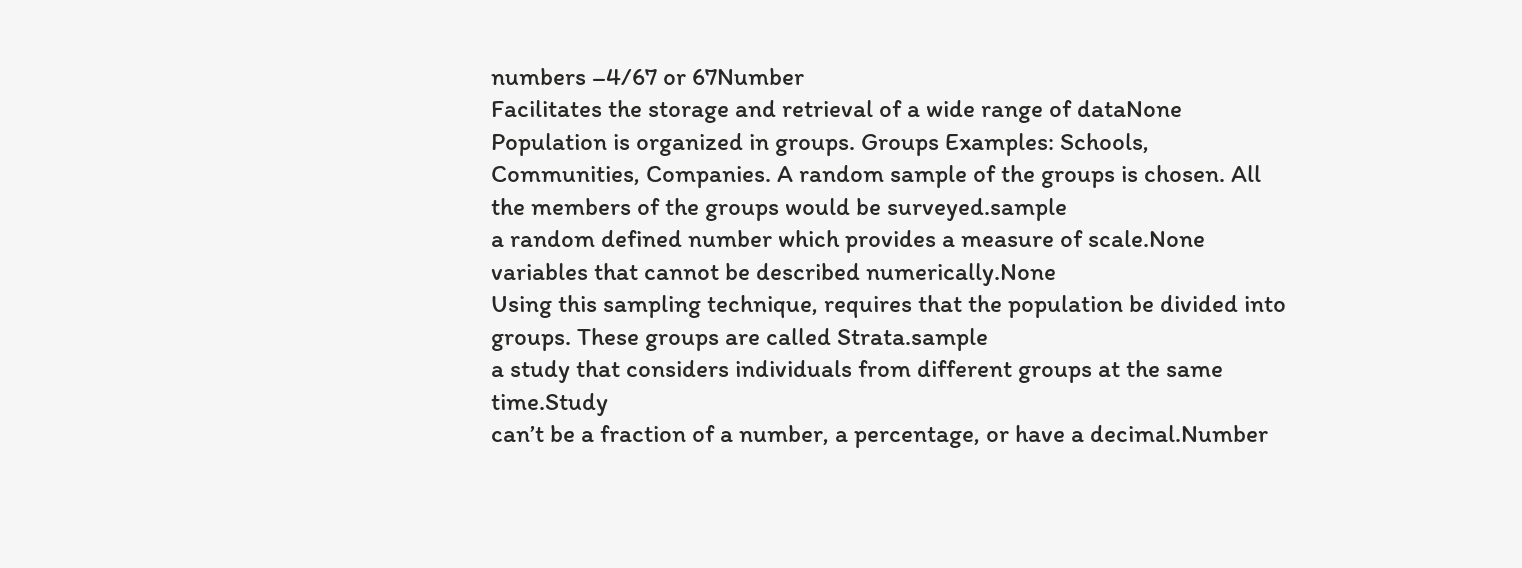numbers –4/67 or 67Number
Facilitates the storage and retrieval of a wide range of dataNone
Population is organized in groups. Groups Examples: Schools, Communities, Companies. A random sample of the groups is chosen. All the members of the groups would be surveyed.sample
a random defined number which provides a measure of scale.None
variables that cannot be described numerically.None
Using this sampling technique, requires that the population be divided into groups. These groups are called Strata.sample
a study that considers individuals from different groups at the same time.Study
can’t be a fraction of a number, a percentage, or have a decimal.Number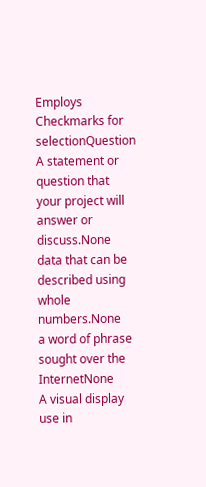Employs Checkmarks for selectionQuestion
A statement or question that your project will answer or discuss.None
data that can be described using whole numbers.None
a word of phrase sought over the InternetNone
A visual display use in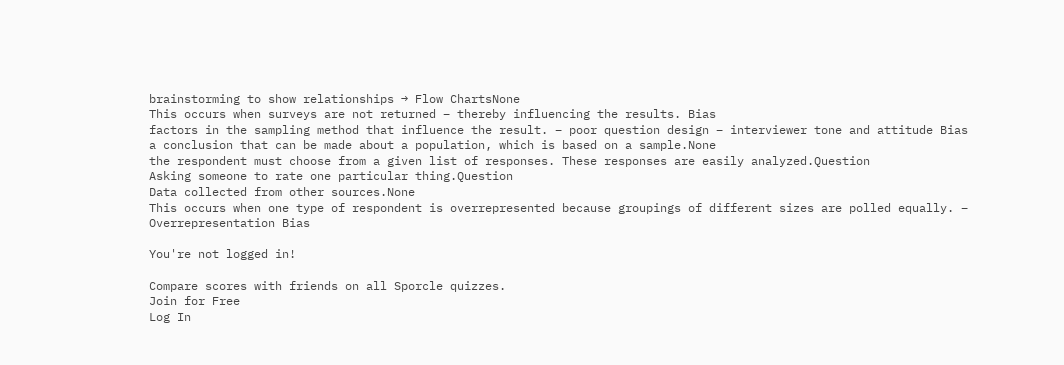brainstorming to show relationships → Flow ChartsNone
This occurs when surveys are not returned – thereby influencing the results. Bias
factors in the sampling method that influence the result. – poor question design – interviewer tone and attitude Bias
a conclusion that can be made about a population, which is based on a sample.None
the respondent must choose from a given list of responses. These responses are easily analyzed.Question
Asking someone to rate one particular thing.Question
Data collected from other sources.None
This occurs when one type of respondent is overrepresented because groupings of different sizes are polled equally. – Overrepresentation Bias

You're not logged in!

Compare scores with friends on all Sporcle quizzes.
Join for Free
Log In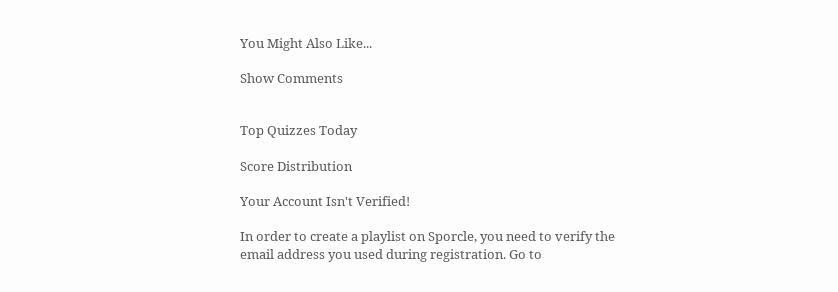You Might Also Like...

Show Comments


Top Quizzes Today

Score Distribution

Your Account Isn't Verified!

In order to create a playlist on Sporcle, you need to verify the email address you used during registration. Go to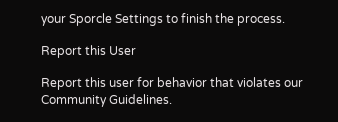your Sporcle Settings to finish the process.

Report this User

Report this user for behavior that violates our Community Guidelines.